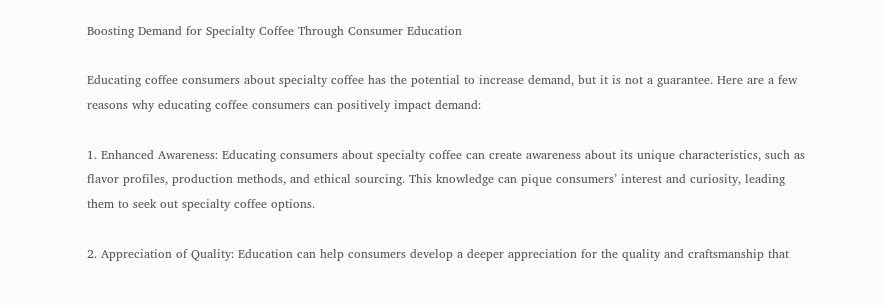Boosting Demand for Specialty Coffee Through Consumer Education

Educating coffee consumers about specialty coffee has the potential to increase demand, but it is not a guarantee. Here are a few reasons why educating coffee consumers can positively impact demand:

1. Enhanced Awareness: Educating consumers about specialty coffee can create awareness about its unique characteristics, such as flavor profiles, production methods, and ethical sourcing. This knowledge can pique consumers’ interest and curiosity, leading them to seek out specialty coffee options.

2. Appreciation of Quality: Education can help consumers develop a deeper appreciation for the quality and craftsmanship that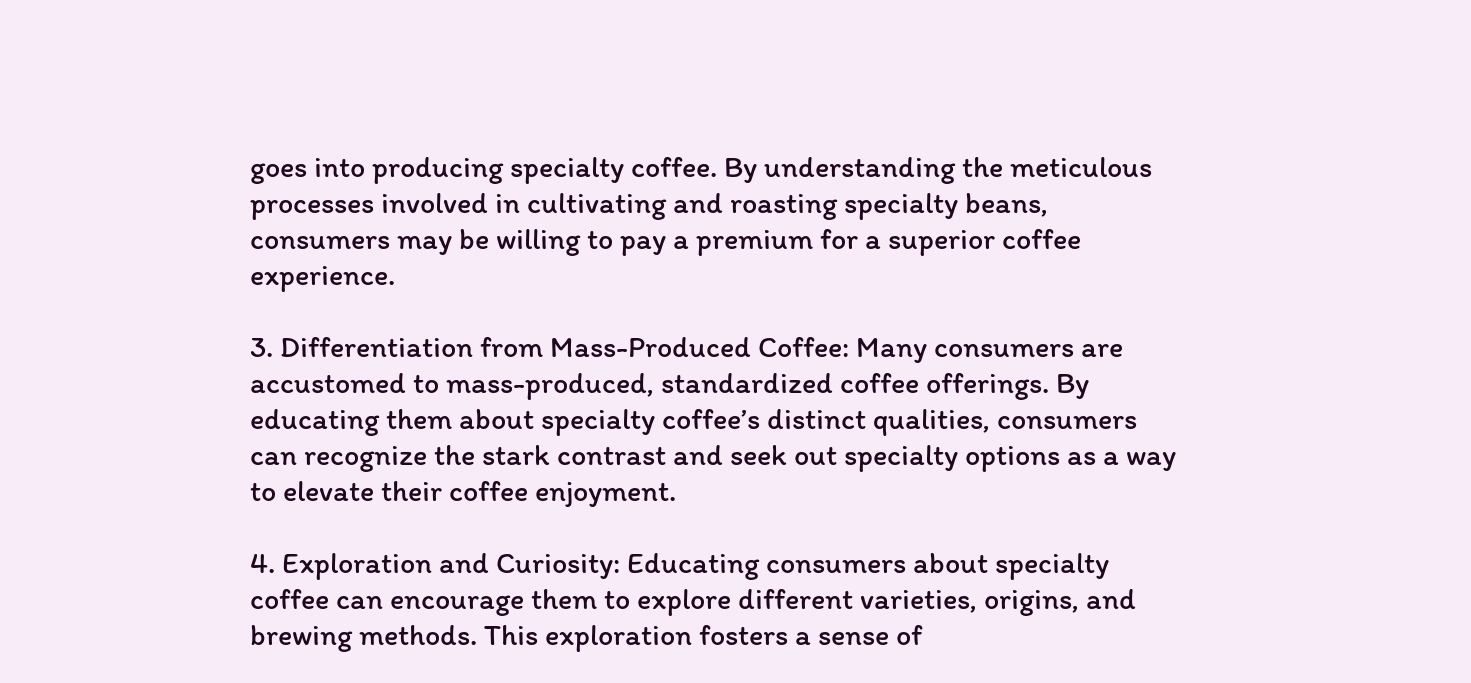goes into producing specialty coffee. By understanding the meticulous processes involved in cultivating and roasting specialty beans, consumers may be willing to pay a premium for a superior coffee experience.

3. Differentiation from Mass-Produced Coffee: Many consumers are accustomed to mass-produced, standardized coffee offerings. By educating them about specialty coffee’s distinct qualities, consumers can recognize the stark contrast and seek out specialty options as a way to elevate their coffee enjoyment.

4. Exploration and Curiosity: Educating consumers about specialty coffee can encourage them to explore different varieties, origins, and brewing methods. This exploration fosters a sense of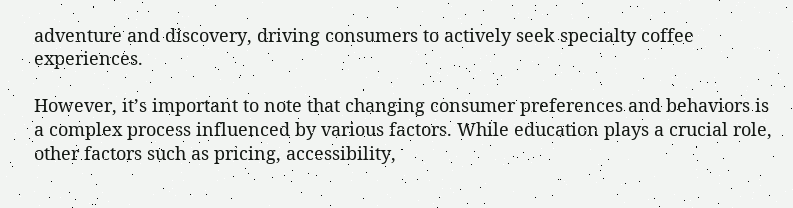adventure and discovery, driving consumers to actively seek specialty coffee experiences.

However, it’s important to note that changing consumer preferences and behaviors is a complex process influenced by various factors. While education plays a crucial role, other factors such as pricing, accessibility,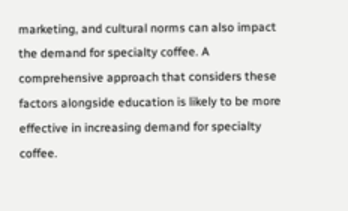marketing, and cultural norms can also impact the demand for specialty coffee. A comprehensive approach that considers these factors alongside education is likely to be more effective in increasing demand for specialty coffee.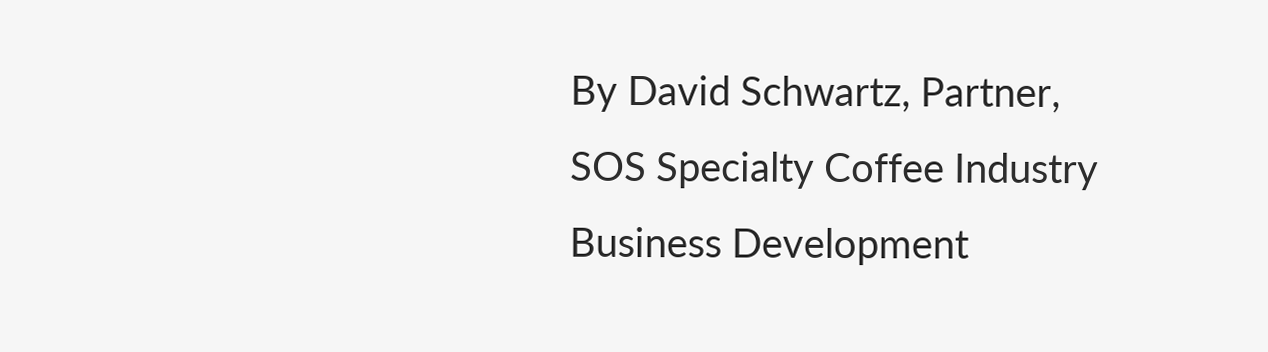By David Schwartz, Partner, SOS Specialty Coffee Industry Business Development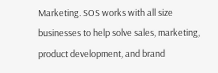Marketing. SOS works with all size businesses to help solve sales, marketing, product development, and brand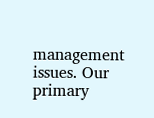management issues. Our primary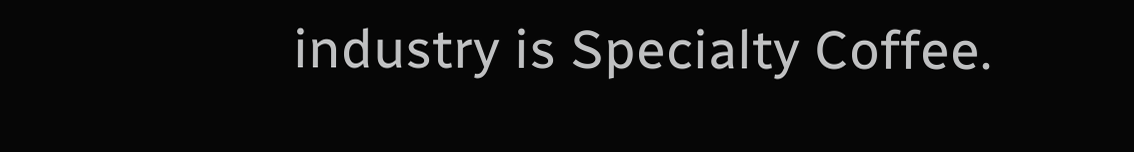industry is Specialty Coffee.